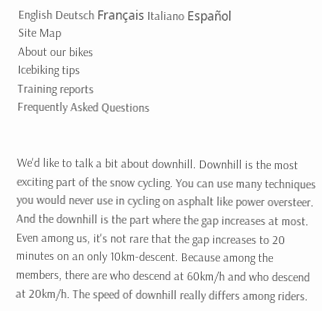English Deutsch Français Italiano Español
Site Map
About our bikes
Icebiking tips
Training reports
Frequently Asked Questions


We'd like to talk a bit about downhill. Downhill is the most exciting part of the snow cycling. You can use many techniques you would never use in cycling on asphalt like power oversteer. And the downhill is the part where the gap increases at most. Even among us, it's not rare that the gap increases to 20 minutes on an only 10km-descent. Because among the members, there are who descend at 60km/h and who descend at 20km/h. The speed of downhill really differs among riders.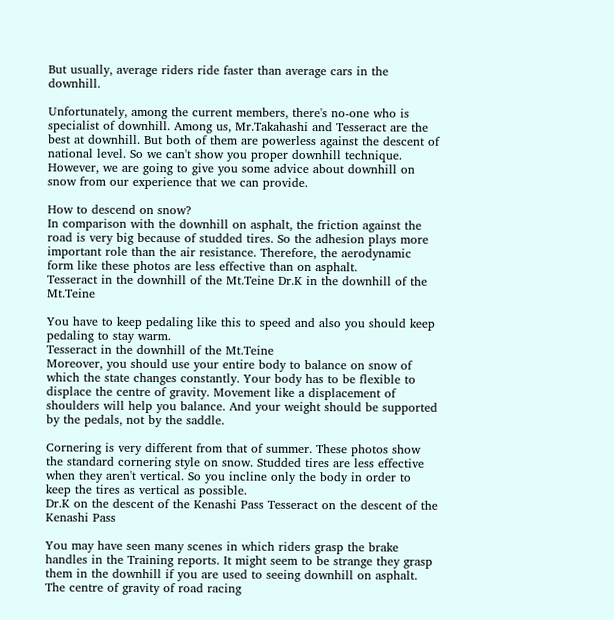But usually, average riders ride faster than average cars in the downhill.

Unfortunately, among the current members, there's no-one who is specialist of downhill. Among us, Mr.Takahashi and Tesseract are the best at downhill. But both of them are powerless against the descent of national level. So we can't show you proper downhill technique. However, we are going to give you some advice about downhill on snow from our experience that we can provide.

How to descend on snow?
In comparison with the downhill on asphalt, the friction against the road is very big because of studded tires. So the adhesion plays more important role than the air resistance. Therefore, the aerodynamic form like these photos are less effective than on asphalt.
Tesseract in the downhill of the Mt.Teine Dr.K in the downhill of the Mt.Teine

You have to keep pedaling like this to speed and also you should keep pedaling to stay warm.
Tesseract in the downhill of the Mt.Teine
Moreover, you should use your entire body to balance on snow of which the state changes constantly. Your body has to be flexible to displace the centre of gravity. Movement like a displacement of shoulders will help you balance. And your weight should be supported by the pedals, not by the saddle.

Cornering is very different from that of summer. These photos show the standard cornering style on snow. Studded tires are less effective when they aren't vertical. So you incline only the body in order to keep the tires as vertical as possible.
Dr.K on the descent of the Kenashi Pass Tesseract on the descent of the Kenashi Pass

You may have seen many scenes in which riders grasp the brake handles in the Training reports. It might seem to be strange they grasp them in the downhill if you are used to seeing downhill on asphalt. The centre of gravity of road racing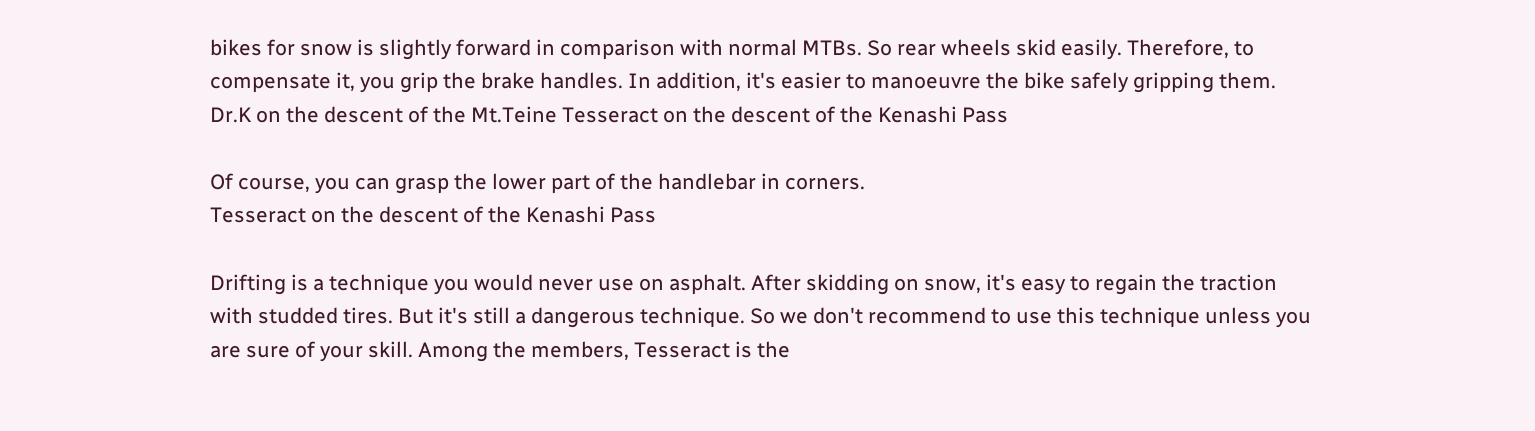bikes for snow is slightly forward in comparison with normal MTBs. So rear wheels skid easily. Therefore, to compensate it, you grip the brake handles. In addition, it's easier to manoeuvre the bike safely gripping them.
Dr.K on the descent of the Mt.Teine Tesseract on the descent of the Kenashi Pass

Of course, you can grasp the lower part of the handlebar in corners.
Tesseract on the descent of the Kenashi Pass

Drifting is a technique you would never use on asphalt. After skidding on snow, it's easy to regain the traction with studded tires. But it's still a dangerous technique. So we don't recommend to use this technique unless you are sure of your skill. Among the members, Tesseract is the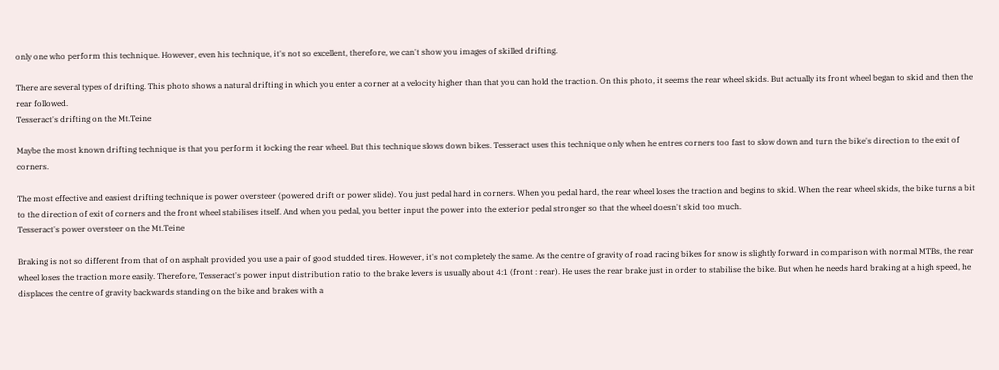only one who perform this technique. However, even his technique, it's not so excellent, therefore, we can't show you images of skilled drifting.

There are several types of drifting. This photo shows a natural drifting in which you enter a corner at a velocity higher than that you can hold the traction. On this photo, it seems the rear wheel skids. But actually its front wheel began to skid and then the rear followed.
Tesseract's drifting on the Mt.Teine

Maybe the most known drifting technique is that you perform it locking the rear wheel. But this technique slows down bikes. Tesseract uses this technique only when he entres corners too fast to slow down and turn the bike's direction to the exit of corners.

The most effective and easiest drifting technique is power oversteer (powered drift or power slide). You just pedal hard in corners. When you pedal hard, the rear wheel loses the traction and begins to skid. When the rear wheel skids, the bike turns a bit to the direction of exit of corners and the front wheel stabilises itself. And when you pedal, you better input the power into the exterior pedal stronger so that the wheel doesn't skid too much.
Tesseract's power oversteer on the Mt.Teine

Braking is not so different from that of on asphalt provided you use a pair of good studded tires. However, it's not completely the same. As the centre of gravity of road racing bikes for snow is slightly forward in comparison with normal MTBs, the rear wheel loses the traction more easily. Therefore, Tesseract's power input distribution ratio to the brake levers is usually about 4:1 (front : rear). He uses the rear brake just in order to stabilise the bike. But when he needs hard braking at a high speed, he displaces the centre of gravity backwards standing on the bike and brakes with a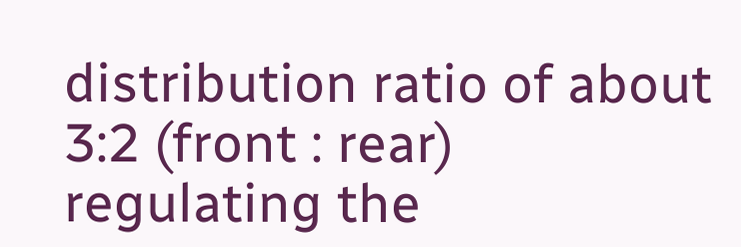distribution ratio of about 3:2 (front : rear) regulating the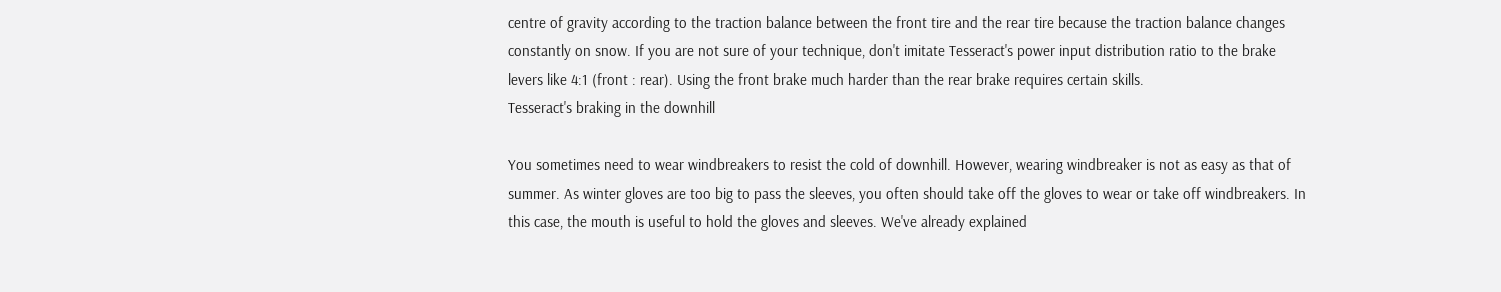centre of gravity according to the traction balance between the front tire and the rear tire because the traction balance changes constantly on snow. If you are not sure of your technique, don't imitate Tesseract's power input distribution ratio to the brake levers like 4:1 (front : rear). Using the front brake much harder than the rear brake requires certain skills.
Tesseract's braking in the downhill

You sometimes need to wear windbreakers to resist the cold of downhill. However, wearing windbreaker is not as easy as that of summer. As winter gloves are too big to pass the sleeves, you often should take off the gloves to wear or take off windbreakers. In this case, the mouth is useful to hold the gloves and sleeves. We've already explained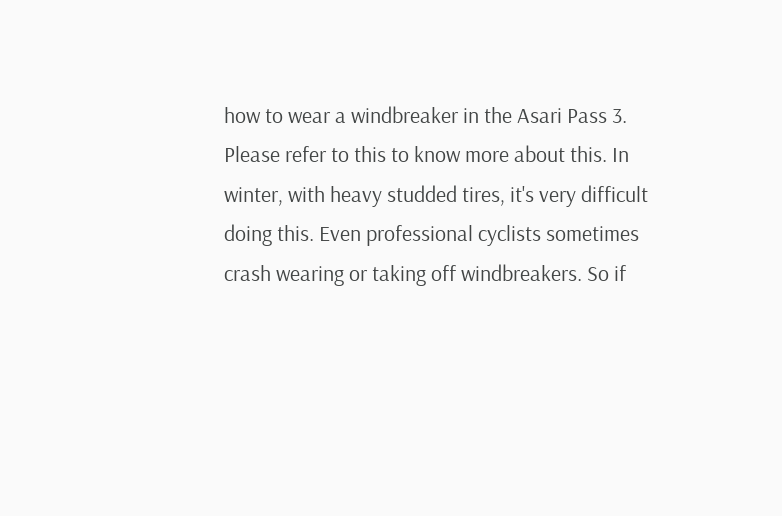how to wear a windbreaker in the Asari Pass 3. Please refer to this to know more about this. In winter, with heavy studded tires, it's very difficult doing this. Even professional cyclists sometimes crash wearing or taking off windbreakers. So if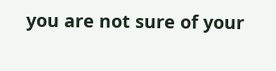you are not sure of your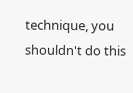technique, you shouldn't do this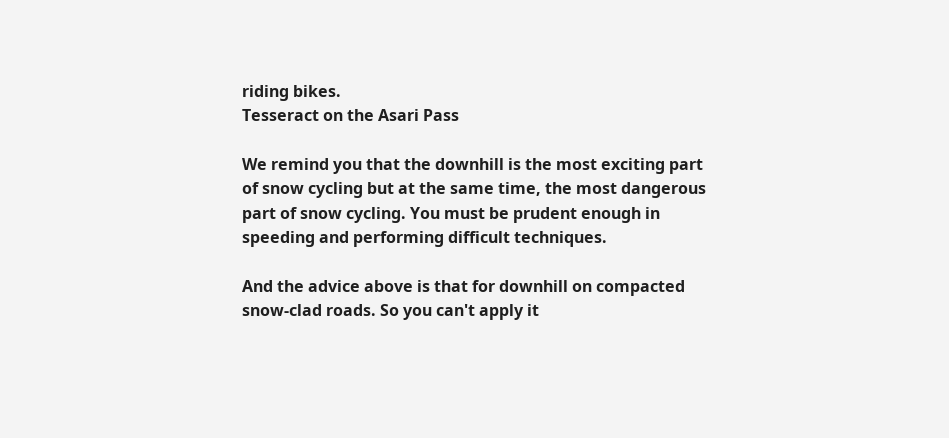riding bikes.
Tesseract on the Asari Pass

We remind you that the downhill is the most exciting part of snow cycling but at the same time, the most dangerous part of snow cycling. You must be prudent enough in speeding and performing difficult techniques.

And the advice above is that for downhill on compacted snow-clad roads. So you can't apply it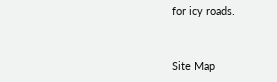for icy roads.


Site Map